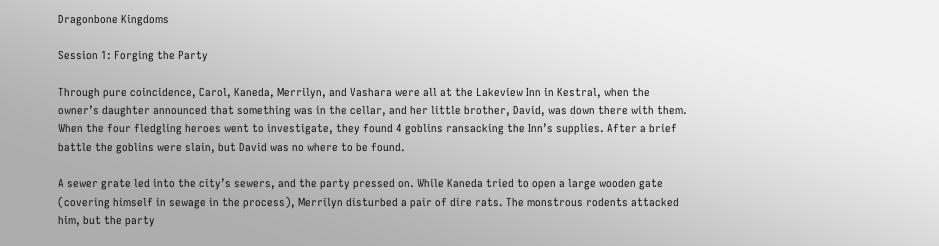Dragonbone Kingdoms

Session 1: Forging the Party

Through pure coincidence, Carol, Kaneda, Merrilyn, and Vashara were all at the Lakeview Inn in Kestral, when the owner’s daughter announced that something was in the cellar, and her little brother, David, was down there with them. When the four fledgling heroes went to investigate, they found 4 goblins ransacking the Inn’s supplies. After a brief battle the goblins were slain, but David was no where to be found.

A sewer grate led into the city’s sewers, and the party pressed on. While Kaneda tried to open a large wooden gate (covering himself in sewage in the process), Merrilyn disturbed a pair of dire rats. The monstrous rodents attacked him, but the party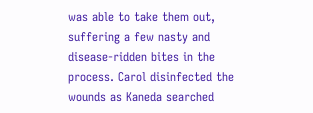was able to take them out, suffering a few nasty and disease-ridden bites in the process. Carol disinfected the wounds as Kaneda searched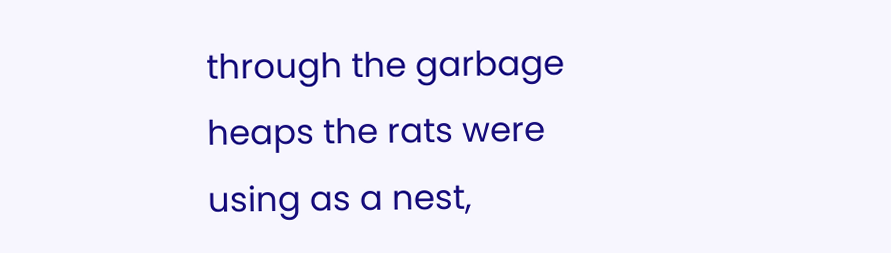through the garbage heaps the rats were using as a nest,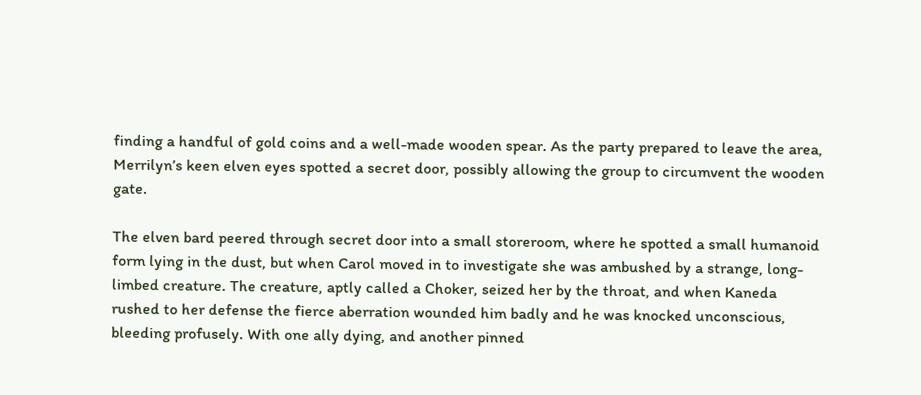finding a handful of gold coins and a well-made wooden spear. As the party prepared to leave the area, Merrilyn’s keen elven eyes spotted a secret door, possibly allowing the group to circumvent the wooden gate.

The elven bard peered through secret door into a small storeroom, where he spotted a small humanoid form lying in the dust, but when Carol moved in to investigate she was ambushed by a strange, long-limbed creature. The creature, aptly called a Choker, seized her by the throat, and when Kaneda rushed to her defense the fierce aberration wounded him badly and he was knocked unconscious, bleeding profusely. With one ally dying, and another pinned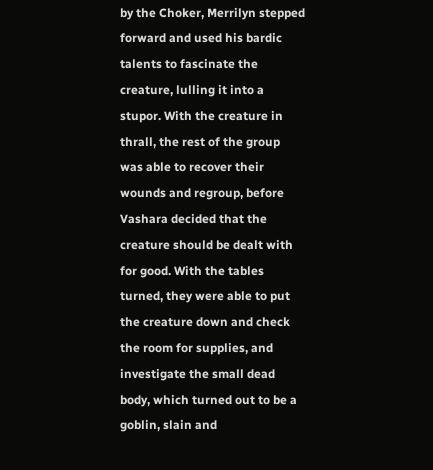by the Choker, Merrilyn stepped forward and used his bardic talents to fascinate the creature, lulling it into a stupor. With the creature in thrall, the rest of the group was able to recover their wounds and regroup, before Vashara decided that the creature should be dealt with for good. With the tables turned, they were able to put the creature down and check the room for supplies, and investigate the small dead body, which turned out to be a goblin, slain and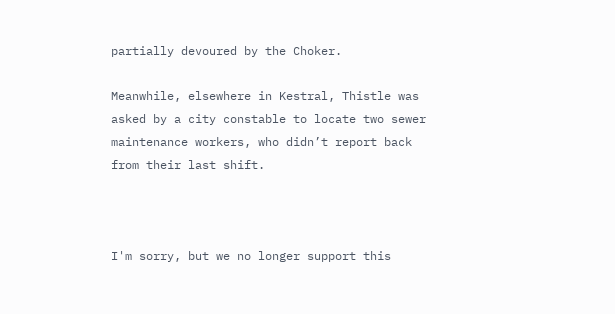partially devoured by the Choker.

Meanwhile, elsewhere in Kestral, Thistle was asked by a city constable to locate two sewer maintenance workers, who didn’t report back from their last shift.



I'm sorry, but we no longer support this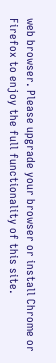web browser. Please upgrade your browser or install Chrome or Firefox to enjoy the full functionality of this site.